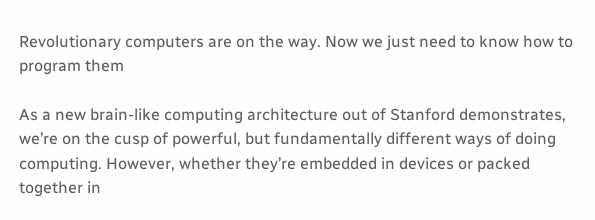Revolutionary computers are on the way. Now we just need to know how to program them

As a new brain-like computing architecture out of Stanford demonstrates, we’re on the cusp of powerful, but fundamentally different ways of doing computing. However, whether they’re embedded in devices or packed together in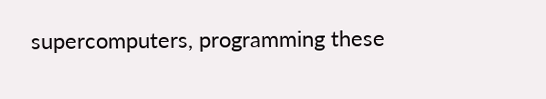supercomputers, programming these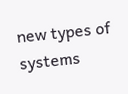new types of systems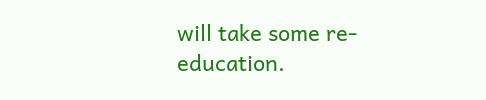will take some re-education.